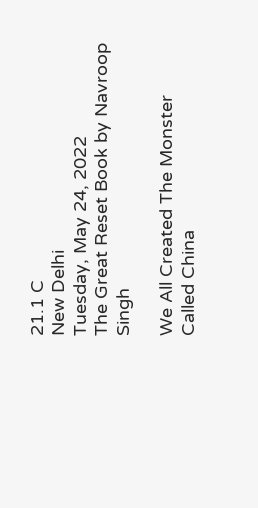21.1 C
New Delhi
Tuesday, May 24, 2022
The Great Reset Book by Navroop Singh

We All Created The Monster Called China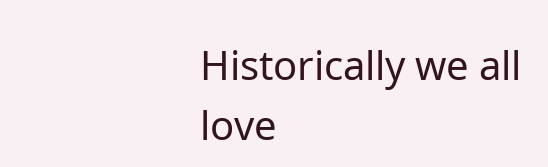Historically we all love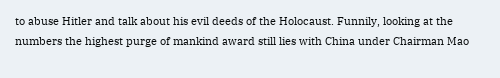to abuse Hitler and talk about his evil deeds of the Holocaust. Funnily, looking at the numbers the highest purge of mankind award still lies with China under Chairman Mao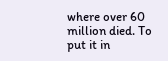where over 60 million died. To put it in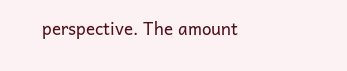perspective. The amount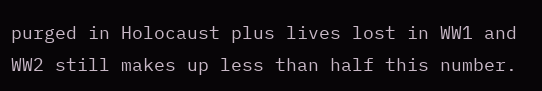purged in Holocaust plus lives lost in WW1 and WW2 still makes up less than half this number.